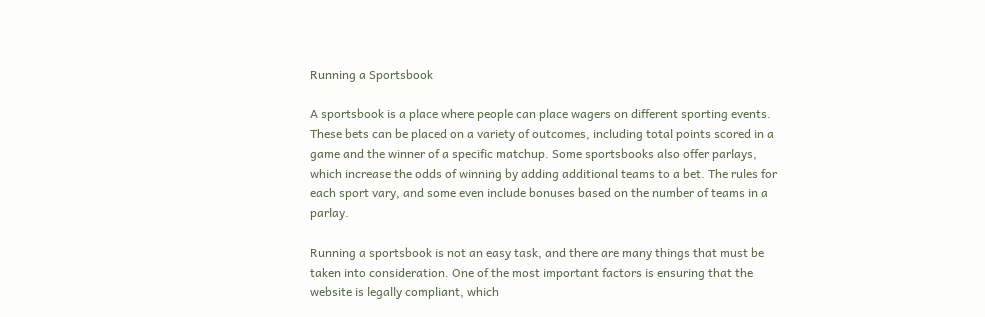Running a Sportsbook

A sportsbook is a place where people can place wagers on different sporting events. These bets can be placed on a variety of outcomes, including total points scored in a game and the winner of a specific matchup. Some sportsbooks also offer parlays, which increase the odds of winning by adding additional teams to a bet. The rules for each sport vary, and some even include bonuses based on the number of teams in a parlay.

Running a sportsbook is not an easy task, and there are many things that must be taken into consideration. One of the most important factors is ensuring that the website is legally compliant, which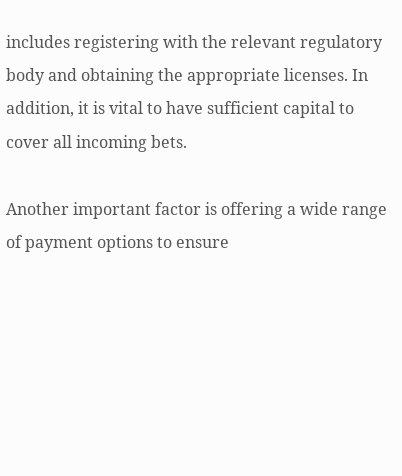includes registering with the relevant regulatory body and obtaining the appropriate licenses. In addition, it is vital to have sufficient capital to cover all incoming bets.

Another important factor is offering a wide range of payment options to ensure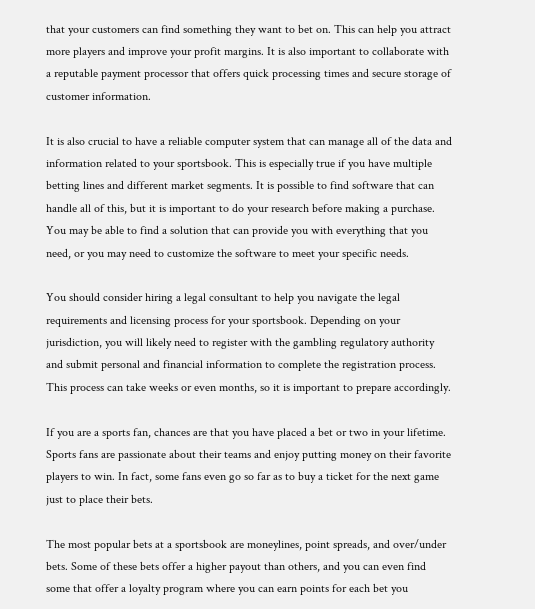that your customers can find something they want to bet on. This can help you attract more players and improve your profit margins. It is also important to collaborate with a reputable payment processor that offers quick processing times and secure storage of customer information.

It is also crucial to have a reliable computer system that can manage all of the data and information related to your sportsbook. This is especially true if you have multiple betting lines and different market segments. It is possible to find software that can handle all of this, but it is important to do your research before making a purchase. You may be able to find a solution that can provide you with everything that you need, or you may need to customize the software to meet your specific needs.

You should consider hiring a legal consultant to help you navigate the legal requirements and licensing process for your sportsbook. Depending on your jurisdiction, you will likely need to register with the gambling regulatory authority and submit personal and financial information to complete the registration process. This process can take weeks or even months, so it is important to prepare accordingly.

If you are a sports fan, chances are that you have placed a bet or two in your lifetime. Sports fans are passionate about their teams and enjoy putting money on their favorite players to win. In fact, some fans even go so far as to buy a ticket for the next game just to place their bets.

The most popular bets at a sportsbook are moneylines, point spreads, and over/under bets. Some of these bets offer a higher payout than others, and you can even find some that offer a loyalty program where you can earn points for each bet you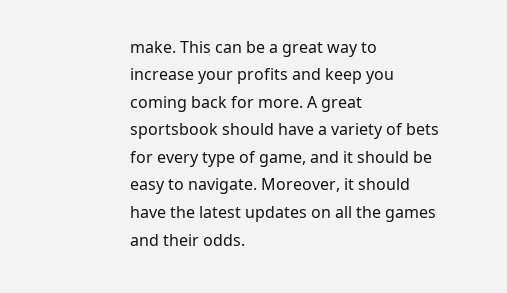make. This can be a great way to increase your profits and keep you coming back for more. A great sportsbook should have a variety of bets for every type of game, and it should be easy to navigate. Moreover, it should have the latest updates on all the games and their odds.